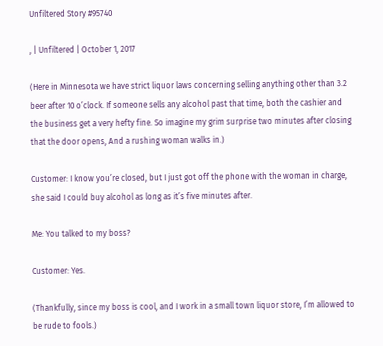Unfiltered Story #95740

, | Unfiltered | October 1, 2017

(Here in Minnesota we have strict liquor laws concerning selling anything other than 3.2 beer after 10 o’clock. If someone sells any alcohol past that time, both the cashier and the business get a very hefty fine. So imagine my grim surprise two minutes after closing that the door opens, And a rushing woman walks in.)

Customer: I know you’re closed, but I just got off the phone with the woman in charge, she said I could buy alcohol as long as it’s five minutes after.

Me: You talked to my boss?

Customer: Yes.

(Thankfully, since my boss is cool, and I work in a small town liquor store, I’m allowed to be rude to fools.)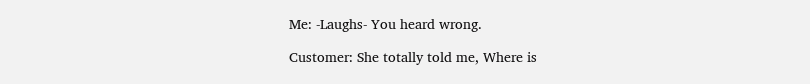Me: -Laughs- You heard wrong.

Customer: She totally told me, Where is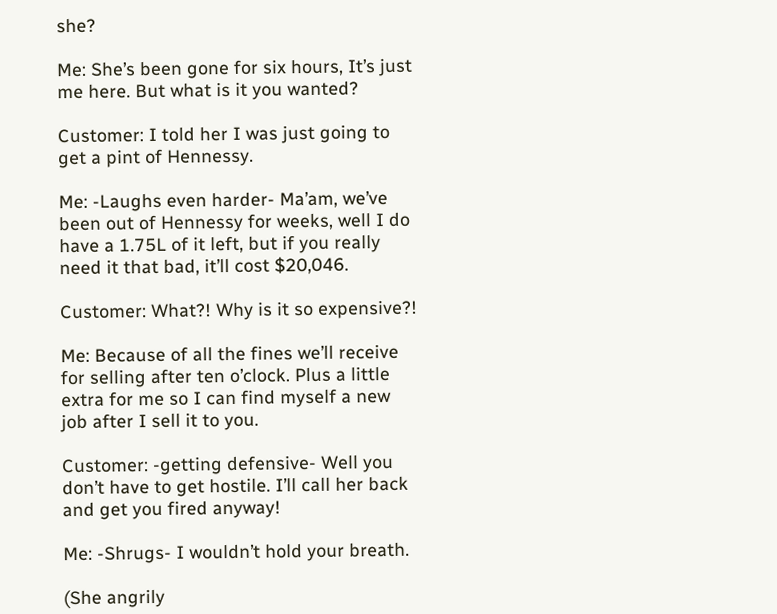she?

Me: She’s been gone for six hours, It’s just me here. But what is it you wanted?

Customer: I told her I was just going to get a pint of Hennessy.

Me: -Laughs even harder- Ma’am, we’ve been out of Hennessy for weeks, well I do have a 1.75L of it left, but if you really need it that bad, it’ll cost $20,046.

Customer: What?! Why is it so expensive?!

Me: Because of all the fines we’ll receive for selling after ten o’clock. Plus a little extra for me so I can find myself a new job after I sell it to you.

Customer: -getting defensive- Well you don’t have to get hostile. I’ll call her back and get you fired anyway!

Me: -Shrugs- I wouldn’t hold your breath.

(She angrily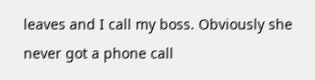leaves and I call my boss. Obviously she never got a phone call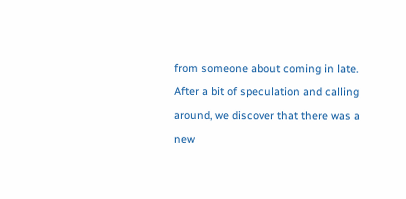from someone about coming in late. After a bit of speculation and calling around, we discover that there was a new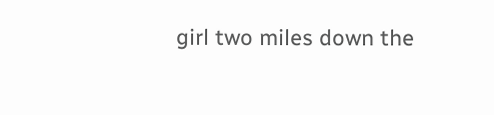girl two miles down the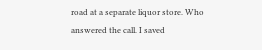road at a separate liquor store. Who answered the call. I saved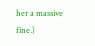her a massive fine.)